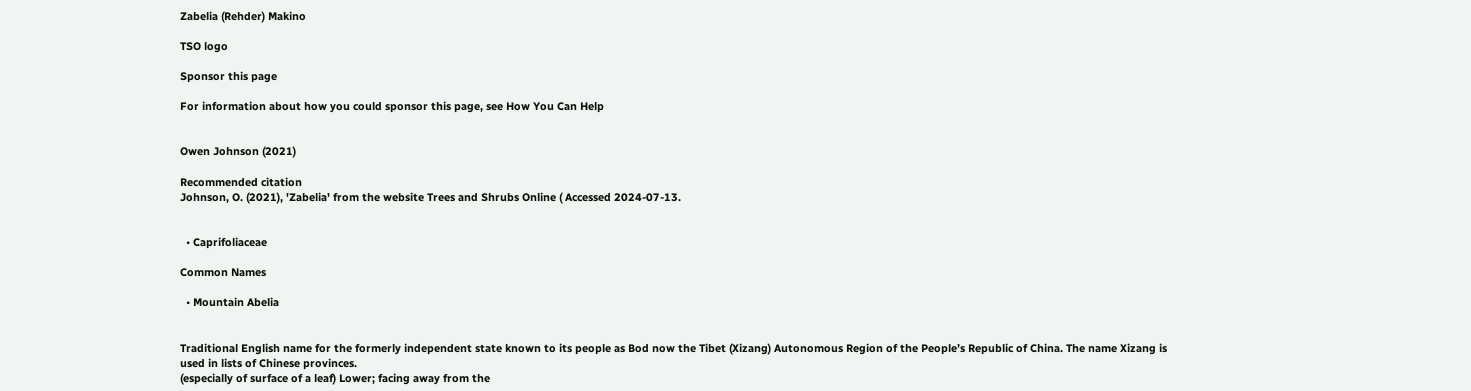Zabelia (Rehder) Makino

TSO logo

Sponsor this page

For information about how you could sponsor this page, see How You Can Help


Owen Johnson (2021)

Recommended citation
Johnson, O. (2021), 'Zabelia' from the website Trees and Shrubs Online ( Accessed 2024-07-13.


  • Caprifoliaceae

Common Names

  • Mountain Abelia


Traditional English name for the formerly independent state known to its people as Bod now the Tibet (Xizang) Autonomous Region of the People’s Republic of China. The name Xizang is used in lists of Chinese provinces.
(especially of surface of a leaf) Lower; facing away from the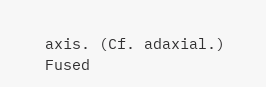axis. (Cf. adaxial.)
Fused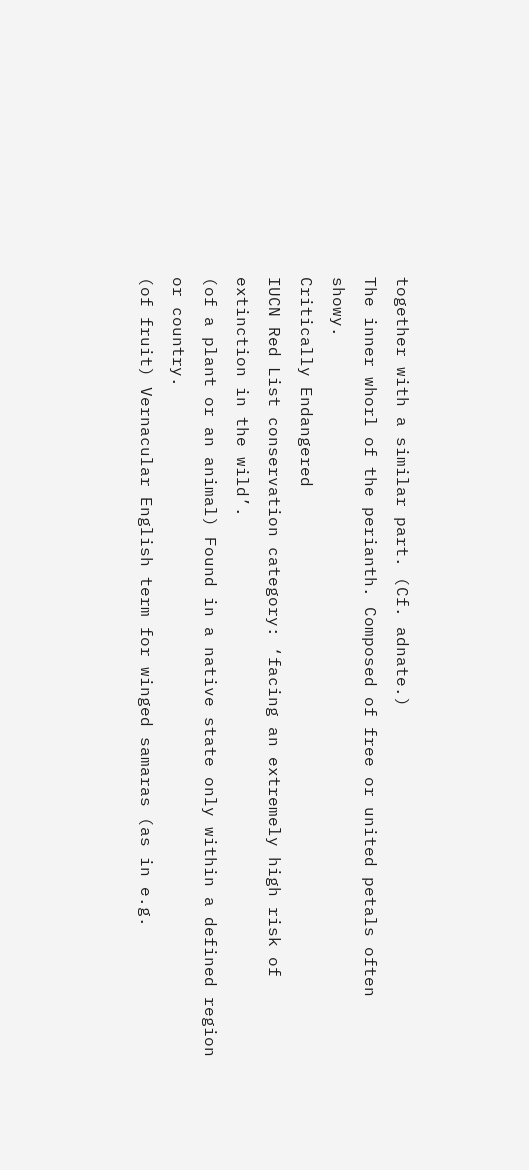together with a similar part. (Cf. adnate.)
The inner whorl of the perianth. Composed of free or united petals often showy.
Critically Endangered
IUCN Red List conservation category: ‘facing an extremely high risk of extinction in the wild’.
(of a plant or an animal) Found in a native state only within a defined region or country.
(of fruit) Vernacular English term for winged samaras (as in e.g.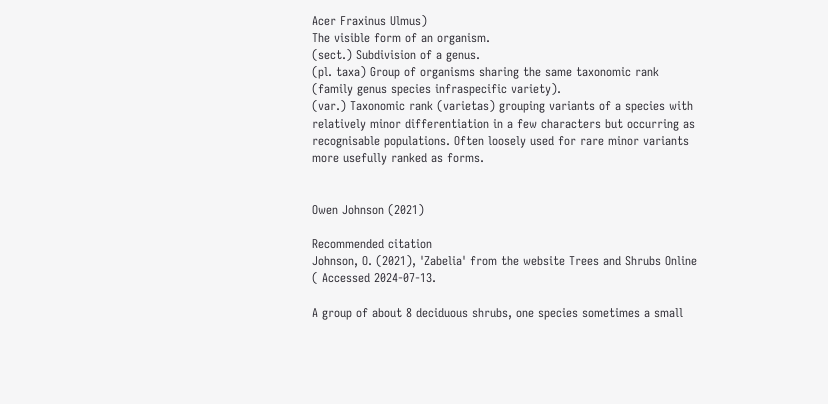Acer Fraxinus Ulmus)
The visible form of an organism.
(sect.) Subdivision of a genus.
(pl. taxa) Group of organisms sharing the same taxonomic rank (family genus species infraspecific variety).
(var.) Taxonomic rank (varietas) grouping variants of a species with relatively minor differentiation in a few characters but occurring as recognisable populations. Often loosely used for rare minor variants more usefully ranked as forms.


Owen Johnson (2021)

Recommended citation
Johnson, O. (2021), 'Zabelia' from the website Trees and Shrubs Online ( Accessed 2024-07-13.

A group of about 8 deciduous shrubs, one species sometimes a small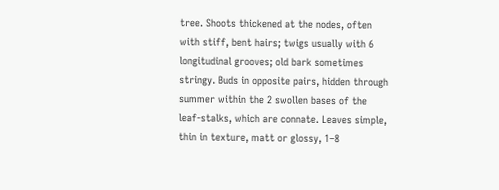tree. Shoots thickened at the nodes, often with stiff, bent hairs; twigs usually with 6 longitudinal grooves; old bark sometimes stringy. Buds in opposite pairs, hidden through summer within the 2 swollen bases of the leaf-stalks, which are connate. Leaves simple, thin in texture, matt or glossy, 1–8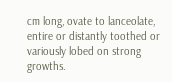cm long, ovate to lanceolate, entire or distantly toothed or variously lobed on strong growths.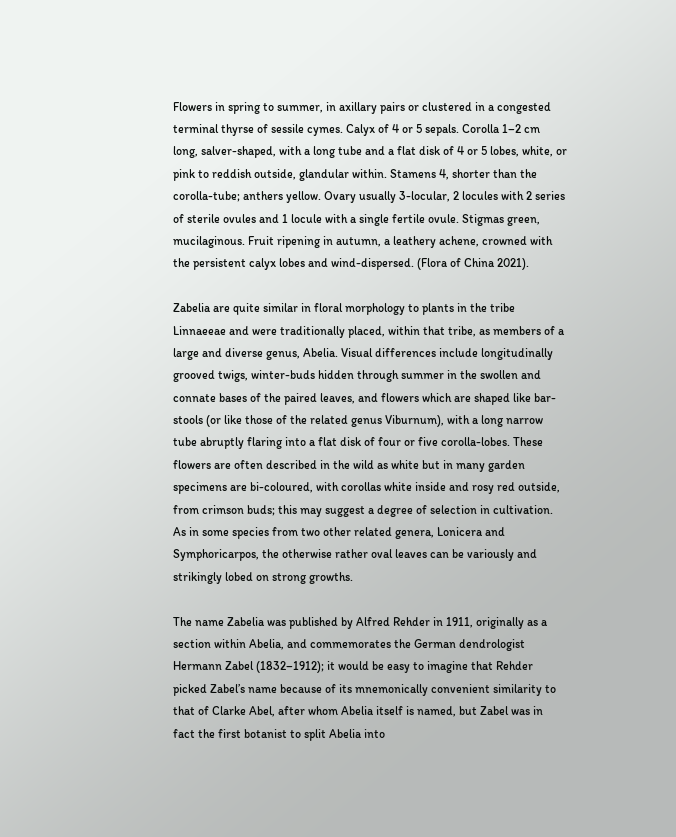Flowers in spring to summer, in axillary pairs or clustered in a congested terminal thyrse of sessile cymes. Calyx of 4 or 5 sepals. Corolla 1–2 cm long, salver-shaped, with a long tube and a flat disk of 4 or 5 lobes, white, or pink to reddish outside, glandular within. Stamens 4, shorter than the corolla-tube; anthers yellow. Ovary usually 3-locular, 2 locules with 2 series of sterile ovules and 1 locule with a single fertile ovule. Stigmas green, mucilaginous. Fruit ripening in autumn, a leathery achene, crowned with the persistent calyx lobes and wind-dispersed. (Flora of China 2021).

Zabelia are quite similar in floral morphology to plants in the tribe Linnaeeae and were traditionally placed, within that tribe, as members of a large and diverse genus, Abelia. Visual differences include longitudinally grooved twigs, winter-buds hidden through summer in the swollen and connate bases of the paired leaves, and flowers which are shaped like bar-stools (or like those of the related genus Viburnum), with a long narrow tube abruptly flaring into a flat disk of four or five corolla-lobes. These flowers are often described in the wild as white but in many garden specimens are bi-coloured, with corollas white inside and rosy red outside, from crimson buds; this may suggest a degree of selection in cultivation. As in some species from two other related genera, Lonicera and Symphoricarpos, the otherwise rather oval leaves can be variously and strikingly lobed on strong growths.

The name Zabelia was published by Alfred Rehder in 1911, originally as a section within Abelia, and commemorates the German dendrologist Hermann Zabel (1832–1912); it would be easy to imagine that Rehder picked Zabel’s name because of its mnemonically convenient similarity to that of Clarke Abel, after whom Abelia itself is named, but Zabel was in fact the first botanist to split Abelia into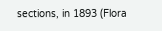sections, in 1893 (Flora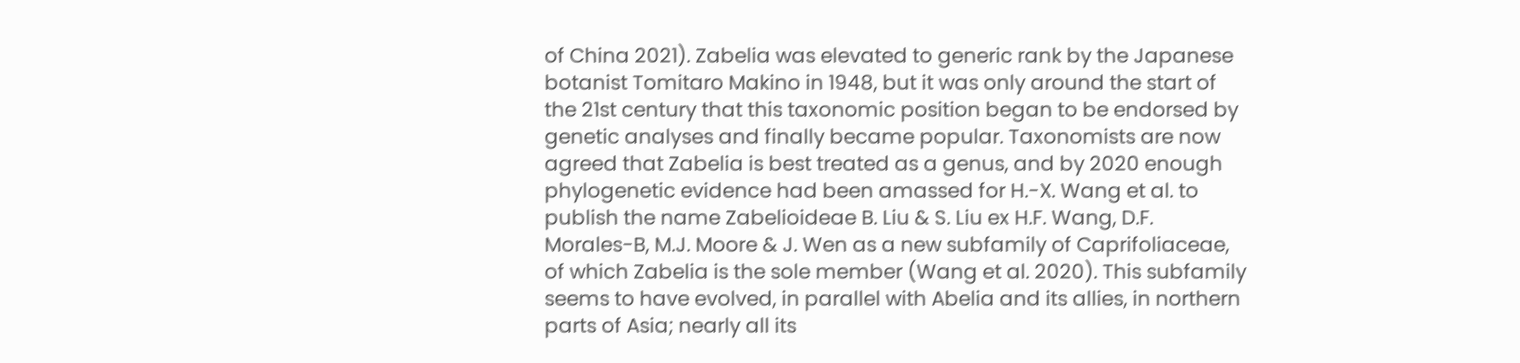of China 2021). Zabelia was elevated to generic rank by the Japanese botanist Tomitaro Makino in 1948, but it was only around the start of the 21st century that this taxonomic position began to be endorsed by genetic analyses and finally became popular. Taxonomists are now agreed that Zabelia is best treated as a genus, and by 2020 enough phylogenetic evidence had been amassed for H.-X. Wang et al. to publish the name Zabelioideae B. Liu & S. Liu ex H.F. Wang, D.F. Morales-B, M.J. Moore & J. Wen as a new subfamily of Caprifoliaceae, of which Zabelia is the sole member (Wang et al. 2020). This subfamily seems to have evolved, in parallel with Abelia and its allies, in northern parts of Asia; nearly all its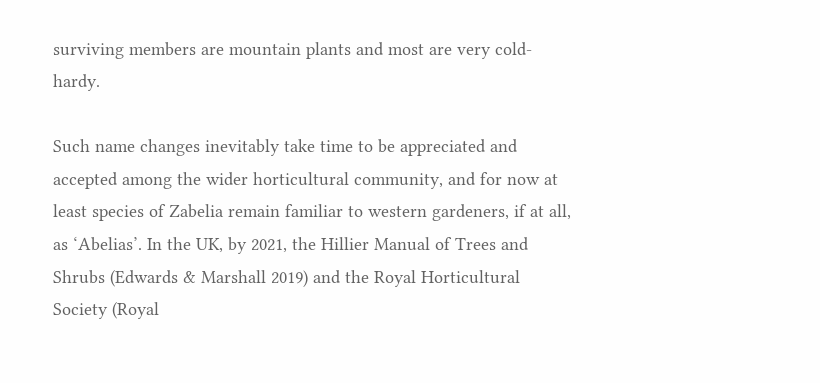surviving members are mountain plants and most are very cold-hardy.

Such name changes inevitably take time to be appreciated and accepted among the wider horticultural community, and for now at least species of Zabelia remain familiar to western gardeners, if at all, as ‘Abelias’. In the UK, by 2021, the Hillier Manual of Trees and Shrubs (Edwards & Marshall 2019) and the Royal Horticultural Society (Royal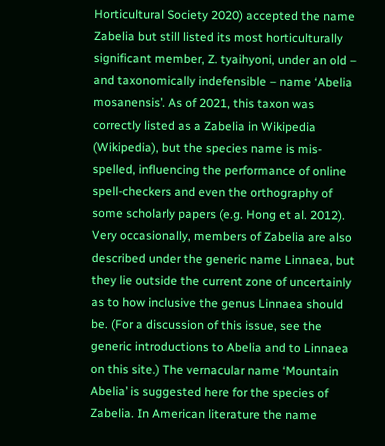Horticultural Society 2020) accepted the name Zabelia but still listed its most horticulturally significant member, Z. tyaihyoni, under an old – and taxonomically indefensible – name ‘Abelia mosanensis’. As of 2021, this taxon was correctly listed as a Zabelia in Wikipedia (Wikipedia), but the species name is mis-spelled, influencing the performance of online spell-checkers and even the orthography of some scholarly papers (e.g. Hong et al. 2012). Very occasionally, members of Zabelia are also described under the generic name Linnaea, but they lie outside the current zone of uncertainly as to how inclusive the genus Linnaea should be. (For a discussion of this issue, see the generic introductions to Abelia and to Linnaea on this site.) The vernacular name ‘Mountain Abelia’ is suggested here for the species of Zabelia. In American literature the name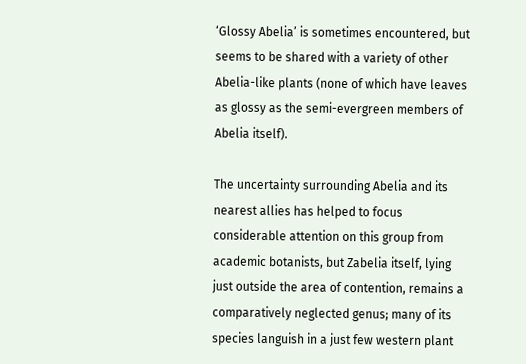‘Glossy Abelia’ is sometimes encountered, but seems to be shared with a variety of other Abelia-like plants (none of which have leaves as glossy as the semi-evergreen members of Abelia itself).

The uncertainty surrounding Abelia and its nearest allies has helped to focus considerable attention on this group from academic botanists, but Zabelia itself, lying just outside the area of contention, remains a comparatively neglected genus; many of its species languish in a just few western plant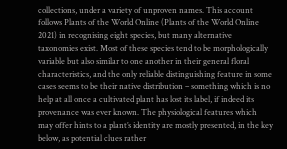collections, under a variety of unproven names. This account follows Plants of the World Online (Plants of the World Online 2021) in recognising eight species, but many alternative taxonomies exist. Most of these species tend to be morphologically variable but also similar to one another in their general floral characteristics, and the only reliable distinguishing feature in some cases seems to be their native distribution – something which is no help at all once a cultivated plant has lost its label, if indeed its provenance was ever known. The physiological features which may offer hints to a plant’s identity are mostly presented, in the key below, as potential clues rather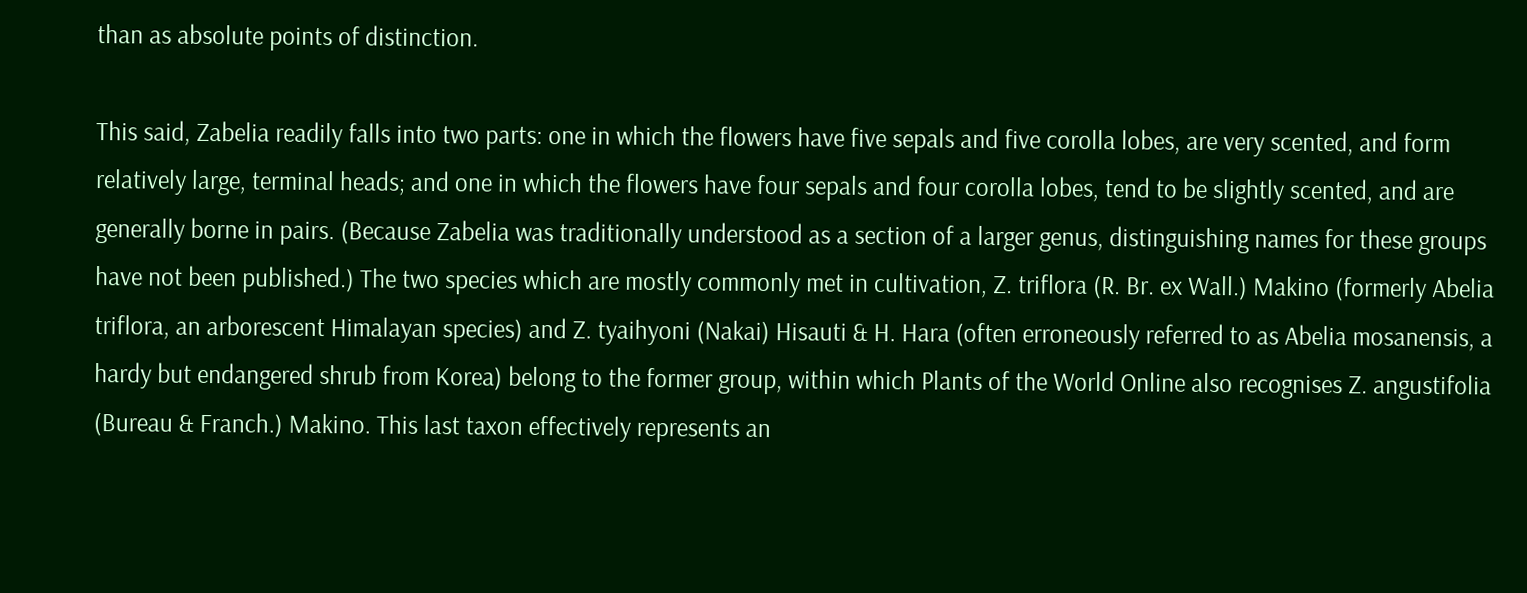than as absolute points of distinction.

This said, Zabelia readily falls into two parts: one in which the flowers have five sepals and five corolla lobes, are very scented, and form relatively large, terminal heads; and one in which the flowers have four sepals and four corolla lobes, tend to be slightly scented, and are generally borne in pairs. (Because Zabelia was traditionally understood as a section of a larger genus, distinguishing names for these groups have not been published.) The two species which are mostly commonly met in cultivation, Z. triflora (R. Br. ex Wall.) Makino (formerly Abelia triflora, an arborescent Himalayan species) and Z. tyaihyoni (Nakai) Hisauti & H. Hara (often erroneously referred to as Abelia mosanensis, a hardy but endangered shrub from Korea) belong to the former group, within which Plants of the World Online also recognises Z. angustifolia (Bureau & Franch.) Makino. This last taxon effectively represents an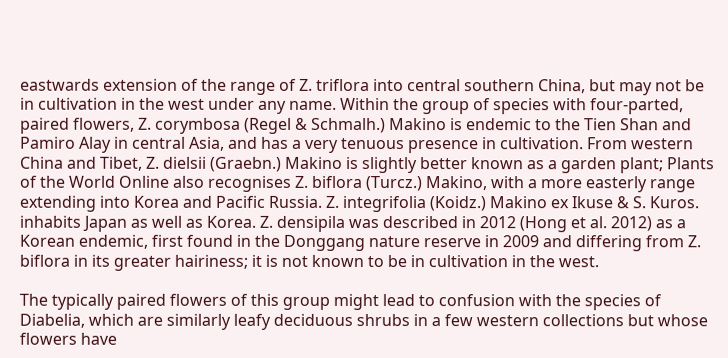eastwards extension of the range of Z. triflora into central southern China, but may not be in cultivation in the west under any name. Within the group of species with four-parted, paired flowers, Z. corymbosa (Regel & Schmalh.) Makino is endemic to the Tien Shan and Pamiro Alay in central Asia, and has a very tenuous presence in cultivation. From western China and Tibet, Z. dielsii (Graebn.) Makino is slightly better known as a garden plant; Plants of the World Online also recognises Z. biflora (Turcz.) Makino, with a more easterly range extending into Korea and Pacific Russia. Z. integrifolia (Koidz.) Makino ex Ikuse & S. Kuros. inhabits Japan as well as Korea. Z. densipila was described in 2012 (Hong et al. 2012) as a Korean endemic, first found in the Donggang nature reserve in 2009 and differing from Z. biflora in its greater hairiness; it is not known to be in cultivation in the west.

The typically paired flowers of this group might lead to confusion with the species of Diabelia, which are similarly leafy deciduous shrubs in a few western collections but whose flowers have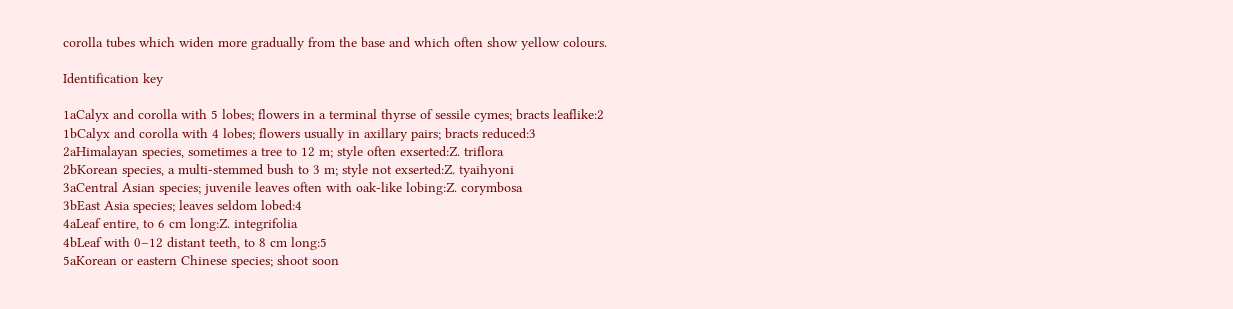corolla tubes which widen more gradually from the base and which often show yellow colours.

Identification key

1aCalyx and corolla with 5 lobes; flowers in a terminal thyrse of sessile cymes; bracts leaflike:2
1bCalyx and corolla with 4 lobes; flowers usually in axillary pairs; bracts reduced:3
2aHimalayan species, sometimes a tree to 12 m; style often exserted:Z. triflora
2bKorean species, a multi-stemmed bush to 3 m; style not exserted:Z. tyaihyoni
3aCentral Asian species; juvenile leaves often with oak-like lobing:Z. corymbosa
3bEast Asia species; leaves seldom lobed:4
4aLeaf entire, to 6 cm long:Z. integrifolia
4bLeaf with 0–12 distant teeth, to 8 cm long:5
5aKorean or eastern Chinese species; shoot soon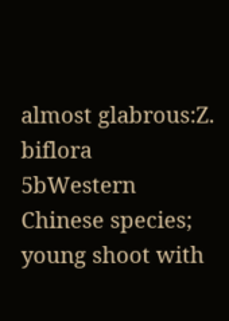almost glabrous:Z. biflora
5bWestern Chinese species; young shoot with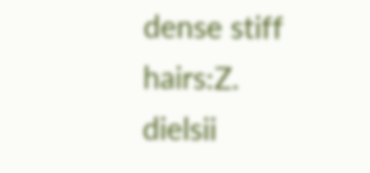dense stiff hairs:Z. dielsii